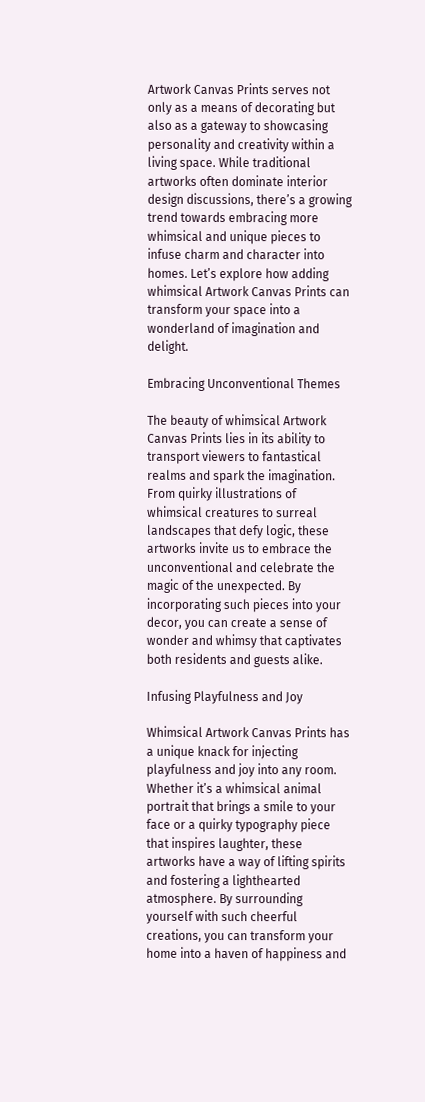Artwork Canvas Prints serves not only as a means of decorating but also as a gateway to showcasing personality and creativity within a living space. While traditional artworks often dominate interior design discussions, there’s a growing trend towards embracing more whimsical and unique pieces to infuse charm and character into homes. Let’s explore how adding whimsical Artwork Canvas Prints can transform your space into a wonderland of imagination and delight.

Embracing Unconventional Themes

The beauty of whimsical Artwork Canvas Prints lies in its ability to transport viewers to fantastical realms and spark the imagination. From quirky illustrations of whimsical creatures to surreal landscapes that defy logic, these artworks invite us to embrace the unconventional and celebrate the magic of the unexpected. By incorporating such pieces into your decor, you can create a sense of wonder and whimsy that captivates both residents and guests alike.

Infusing Playfulness and Joy

Whimsical Artwork Canvas Prints has a unique knack for injecting playfulness and joy into any room. Whether it’s a whimsical animal portrait that brings a smile to your face or a quirky typography piece that inspires laughter, these artworks have a way of lifting spirits and fostering a lighthearted atmosphere. By surrounding yourself with such cheerful creations, you can transform your home into a haven of happiness and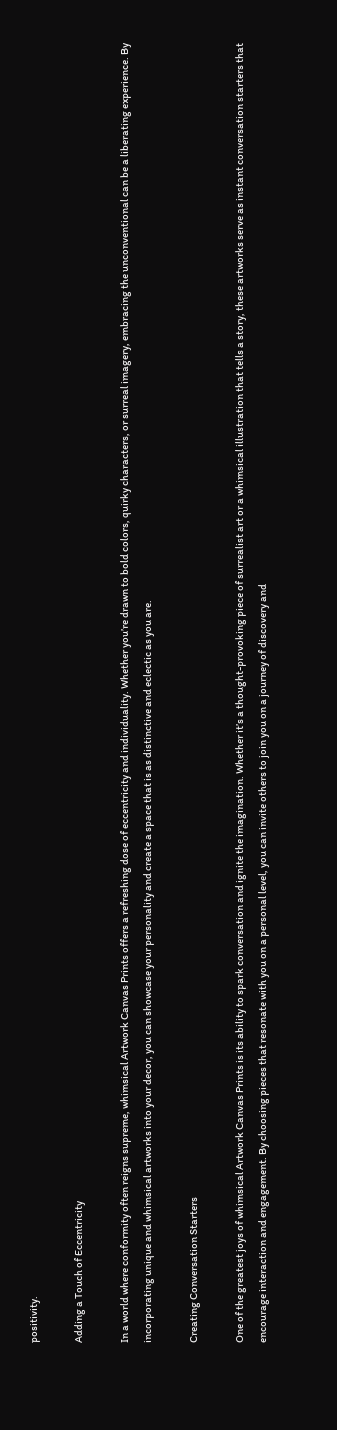positivity.

Adding a Touch of Eccentricity

In a world where conformity often reigns supreme, whimsical Artwork Canvas Prints offers a refreshing dose of eccentricity and individuality. Whether you’re drawn to bold colors, quirky characters, or surreal imagery, embracing the unconventional can be a liberating experience. By incorporating unique and whimsical artworks into your decor, you can showcase your personality and create a space that is as distinctive and eclectic as you are.

Creating Conversation Starters

One of the greatest joys of whimsical Artwork Canvas Prints is its ability to spark conversation and ignite the imagination. Whether it’s a thought-provoking piece of surrealist art or a whimsical illustration that tells a story, these artworks serve as instant conversation starters that encourage interaction and engagement. By choosing pieces that resonate with you on a personal level, you can invite others to join you on a journey of discovery and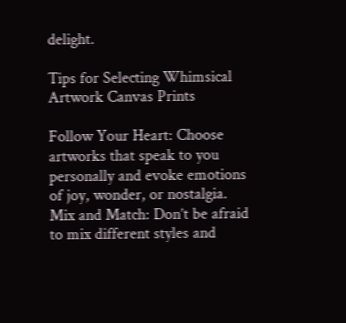delight.

Tips for Selecting Whimsical Artwork Canvas Prints

Follow Your Heart: Choose artworks that speak to you personally and evoke emotions of joy, wonder, or nostalgia.
Mix and Match: Don’t be afraid to mix different styles and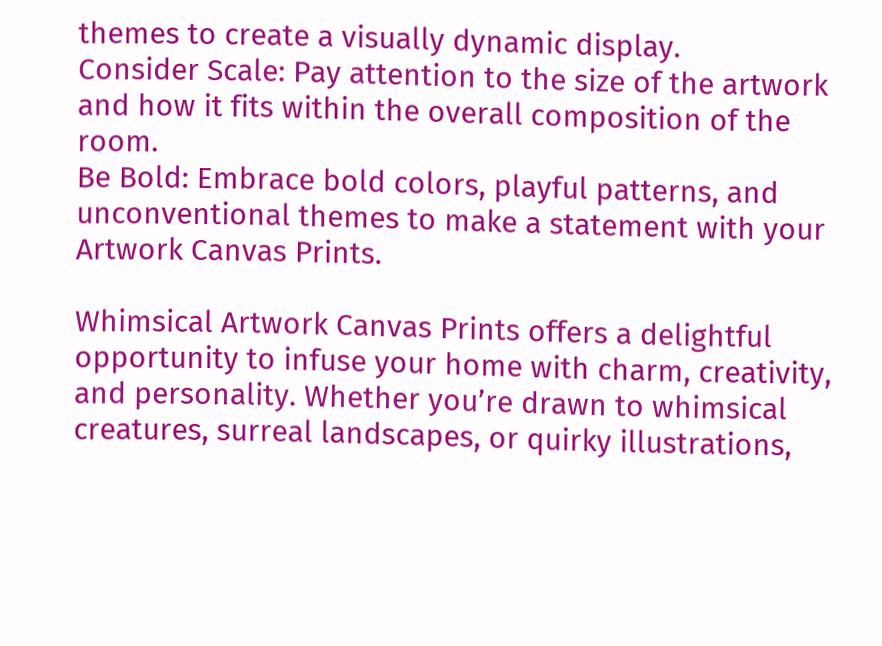themes to create a visually dynamic display.
Consider Scale: Pay attention to the size of the artwork and how it fits within the overall composition of the room.
Be Bold: Embrace bold colors, playful patterns, and unconventional themes to make a statement with your Artwork Canvas Prints.

Whimsical Artwork Canvas Prints offers a delightful opportunity to infuse your home with charm, creativity, and personality. Whether you’re drawn to whimsical creatures, surreal landscapes, or quirky illustrations,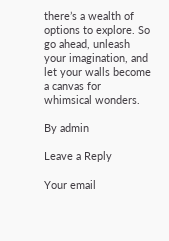there’s a wealth of options to explore. So go ahead, unleash your imagination, and let your walls become a canvas for whimsical wonders.

By admin

Leave a Reply

Your email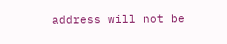address will not be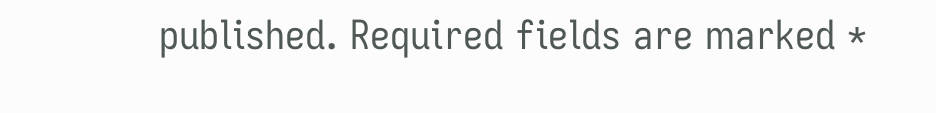published. Required fields are marked *